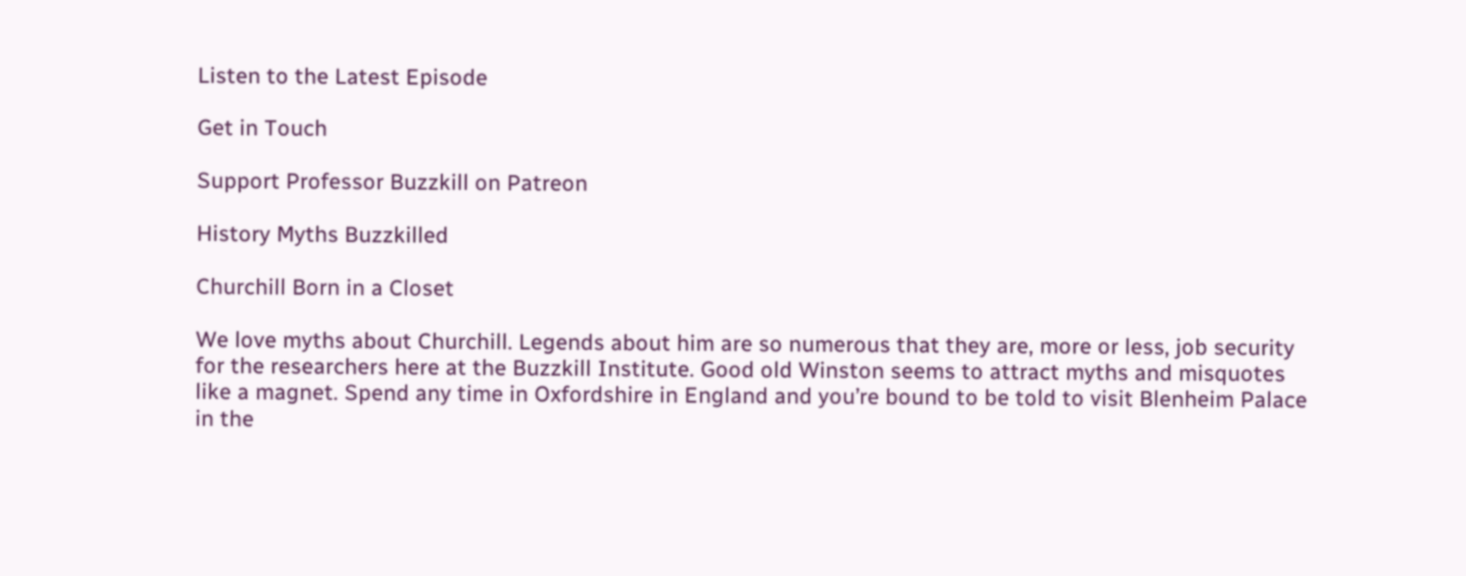Listen to the Latest Episode

Get in Touch

Support Professor Buzzkill on Patreon

History Myths Buzzkilled

Churchill Born in a Closet

We love myths about Churchill. Legends about him are so numerous that they are, more or less, job security for the researchers here at the Buzzkill Institute. Good old Winston seems to attract myths and misquotes like a magnet. Spend any time in Oxfordshire in England and you’re bound to be told to visit Blenheim Palace in the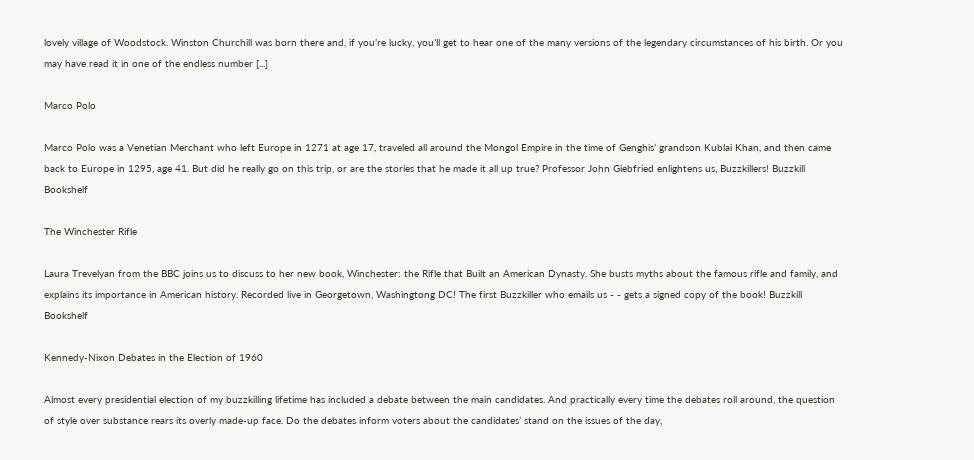lovely village of Woodstock. Winston Churchill was born there and, if you’re lucky, you’ll get to hear one of the many versions of the legendary circumstances of his birth. Or you may have read it in one of the endless number [...]

Marco Polo

Marco Polo was a Venetian Merchant who left Europe in 1271 at age 17, traveled all around the Mongol Empire in the time of Genghis’ grandson Kublai Khan, and then came back to Europe in 1295, age 41. But did he really go on this trip, or are the stories that he made it all up true? Professor John Giebfried enlightens us, Buzzkillers! Buzzkill Bookshelf

The Winchester Rifle

Laura Trevelyan from the BBC joins us to discuss to her new book, Winchester: the Rifle that Built an American Dynasty. She busts myths about the famous rifle and family, and explains its importance in American history. Recorded live in Georgetown, Washingtong DC! The first Buzzkiller who emails us - - gets a signed copy of the book! Buzzkill Bookshelf

Kennedy-Nixon Debates in the Election of 1960

Almost every presidential election of my buzzkilling lifetime has included a debate between the main candidates. And practically every time the debates roll around, the question of style over substance rears its overly made-up face. Do the debates inform voters about the candidates’ stand on the issues of the day,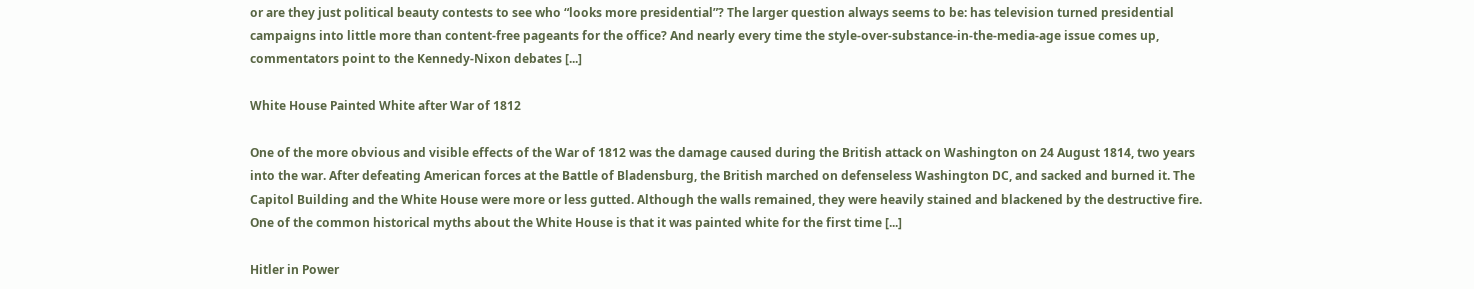or are they just political beauty contests to see who “looks more presidential”? The larger question always seems to be: has television turned presidential campaigns into little more than content-free pageants for the office? And nearly every time the style-over-substance-in-the-media-age issue comes up, commentators point to the Kennedy-Nixon debates [...]

White House Painted White after War of 1812

One of the more obvious and visible effects of the War of 1812 was the damage caused during the British attack on Washington on 24 August 1814, two years into the war. After defeating American forces at the Battle of Bladensburg, the British marched on defenseless Washington DC, and sacked and burned it. The Capitol Building and the White House were more or less gutted. Although the walls remained, they were heavily stained and blackened by the destructive fire. One of the common historical myths about the White House is that it was painted white for the first time [...]

Hitler in Power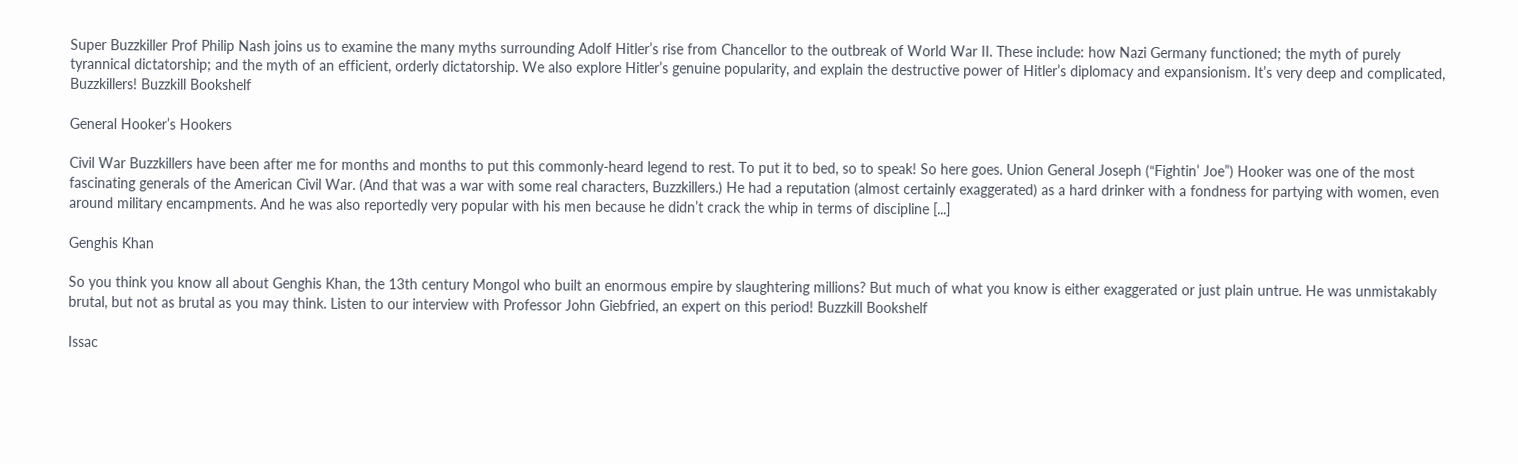Super Buzzkiller Prof Philip Nash joins us to examine the many myths surrounding Adolf Hitler’s rise from Chancellor to the outbreak of World War II. These include: how Nazi Germany functioned; the myth of purely tyrannical dictatorship; and the myth of an efficient, orderly dictatorship. We also explore Hitler’s genuine popularity, and explain the destructive power of Hitler’s diplomacy and expansionism. It’s very deep and complicated, Buzzkillers! Buzzkill Bookshelf

General Hooker’s Hookers

Civil War Buzzkillers have been after me for months and months to put this commonly-heard legend to rest. To put it to bed, so to speak! So here goes. Union General Joseph (“Fightin’ Joe”) Hooker was one of the most fascinating generals of the American Civil War. (And that was a war with some real characters, Buzzkillers.) He had a reputation (almost certainly exaggerated) as a hard drinker with a fondness for partying with women, even around military encampments. And he was also reportedly very popular with his men because he didn’t crack the whip in terms of discipline [...]

Genghis Khan

So you think you know all about Genghis Khan, the 13th century Mongol who built an enormous empire by slaughtering millions? But much of what you know is either exaggerated or just plain untrue. He was unmistakably brutal, but not as brutal as you may think. Listen to our interview with Professor John Giebfried, an expert on this period! Buzzkill Bookshelf

Issac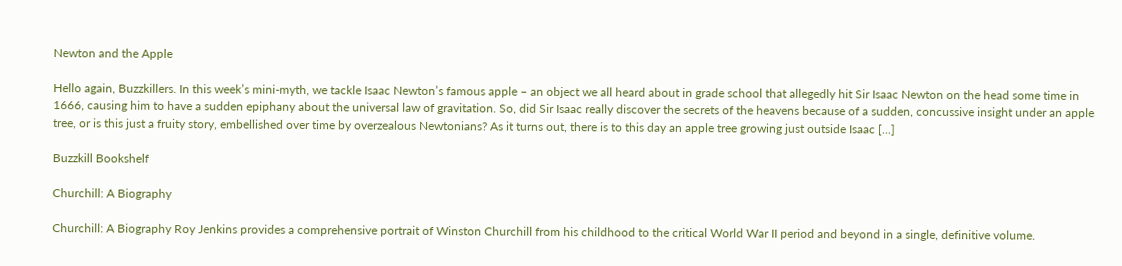Newton and the Apple

Hello again, Buzzkillers. In this week’s mini-myth, we tackle Isaac Newton’s famous apple – an object we all heard about in grade school that allegedly hit Sir Isaac Newton on the head some time in 1666, causing him to have a sudden epiphany about the universal law of gravitation. So, did Sir Isaac really discover the secrets of the heavens because of a sudden, concussive insight under an apple tree, or is this just a fruity story, embellished over time by overzealous Newtonians? As it turns out, there is to this day an apple tree growing just outside Isaac [...]

Buzzkill Bookshelf

Churchill: A Biography

Churchill: A Biography Roy Jenkins provides a comprehensive portrait of Winston Churchill from his childhood to the critical World War II period and beyond in a single, definitive volume.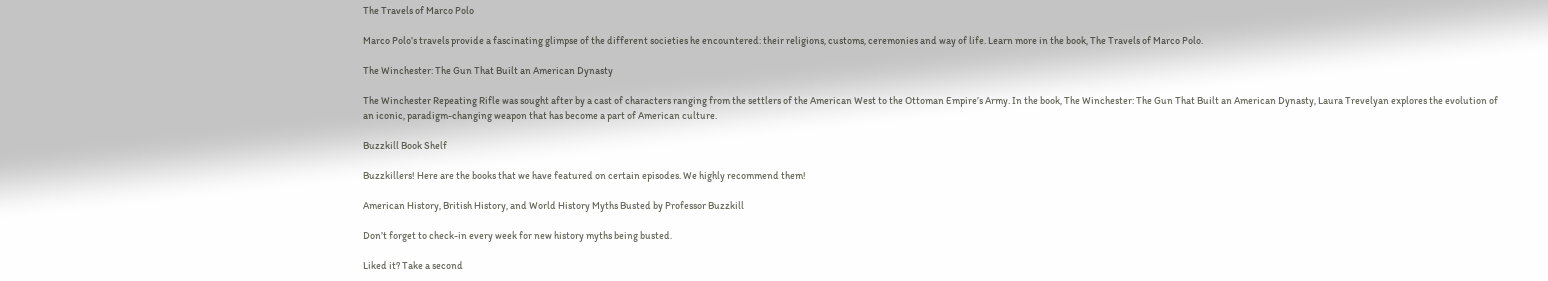The Travels of Marco Polo

Marco Polo’s travels provide a fascinating glimpse of the different societies he encountered: their religions, customs, ceremonies and way of life. Learn more in the book, The Travels of Marco Polo.

The Winchester: The Gun That Built an American Dynasty

The Winchester Repeating Rifle was sought after by a cast of characters ranging from the settlers of the American West to the Ottoman Empire’s Army. In the book, The Winchester: The Gun That Built an American Dynasty, Laura Trevelyan explores the evolution of an iconic, paradigm-changing weapon that has become a part of American culture.

Buzzkill Book Shelf

Buzzkillers! Here are the books that we have featured on certain episodes. We highly recommend them!

American History, British History, and World History Myths Busted by Professor Buzzkill

Don’t forget to check-in every week for new history myths being busted.

Liked it? Take a second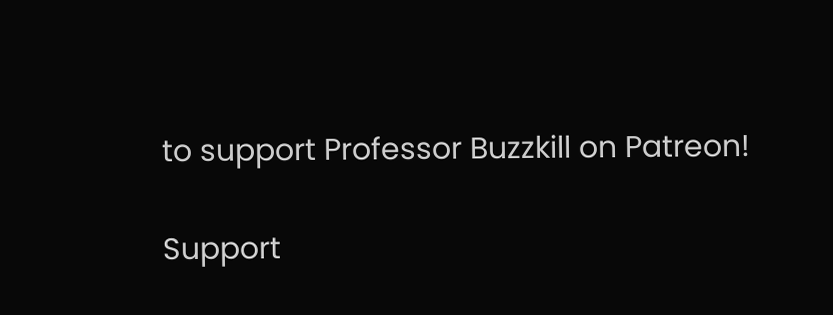to support Professor Buzzkill on Patreon!

Support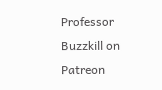Professor Buzzkill on Patreon